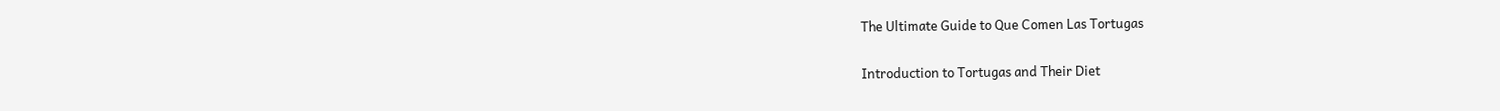The Ultimate Guide to Que Comen Las Tortugas

Introduction to Tortugas and Their Diet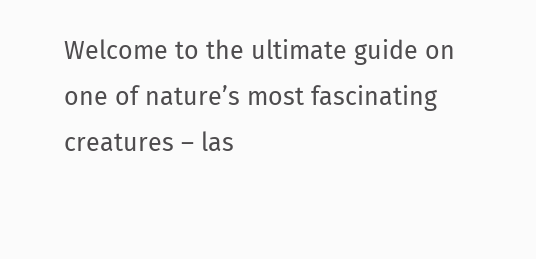Welcome to the ultimate guide on one of nature’s most fascinating creatures – las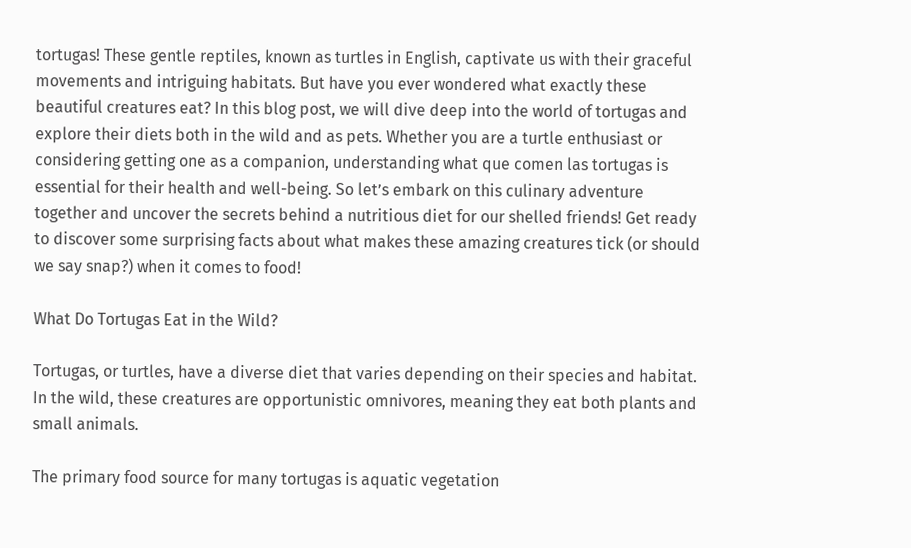tortugas! These gentle reptiles, known as turtles in English, captivate us with their graceful movements and intriguing habitats. But have you ever wondered what exactly these beautiful creatures eat? In this blog post, we will dive deep into the world of tortugas and explore their diets both in the wild and as pets. Whether you are a turtle enthusiast or considering getting one as a companion, understanding what que comen las tortugas is essential for their health and well-being. So let’s embark on this culinary adventure together and uncover the secrets behind a nutritious diet for our shelled friends! Get ready to discover some surprising facts about what makes these amazing creatures tick (or should we say snap?) when it comes to food!

What Do Tortugas Eat in the Wild?

Tortugas, or turtles, have a diverse diet that varies depending on their species and habitat. In the wild, these creatures are opportunistic omnivores, meaning they eat both plants and small animals.

The primary food source for many tortugas is aquatic vegetation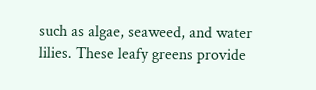such as algae, seaweed, and water lilies. These leafy greens provide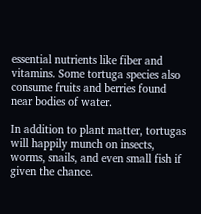essential nutrients like fiber and vitamins. Some tortuga species also consume fruits and berries found near bodies of water.

In addition to plant matter, tortugas will happily munch on insects, worms, snails, and even small fish if given the chance.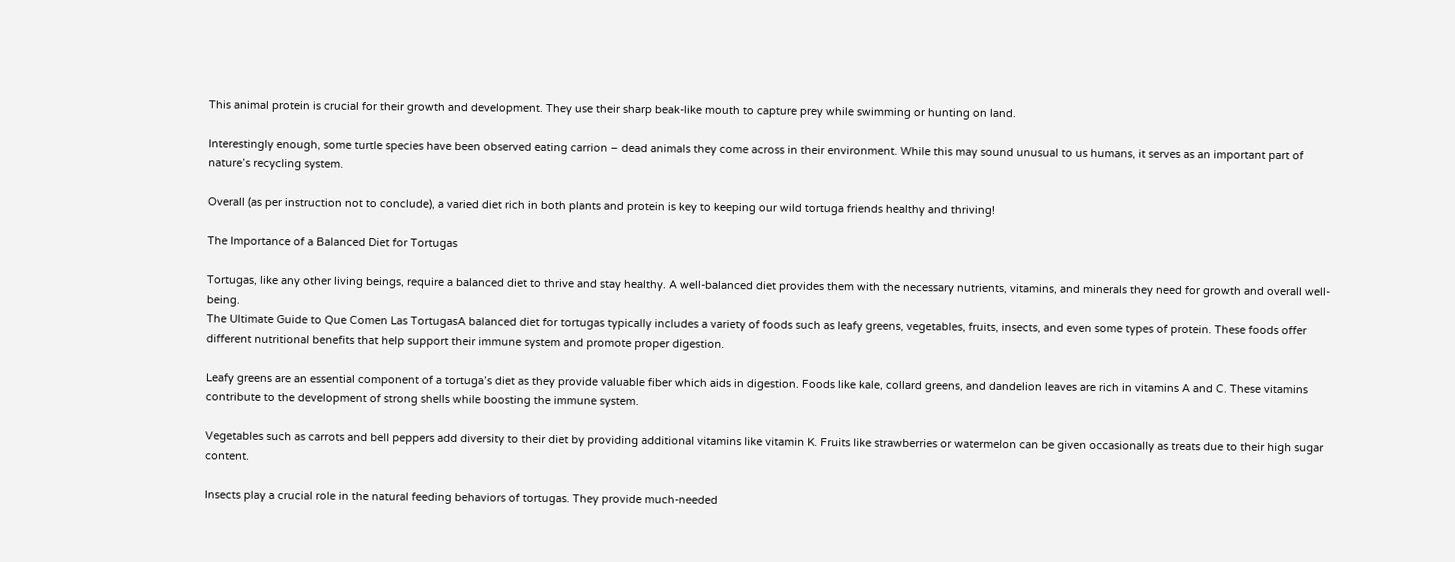This animal protein is crucial for their growth and development. They use their sharp beak-like mouth to capture prey while swimming or hunting on land.

Interestingly enough, some turtle species have been observed eating carrion – dead animals they come across in their environment. While this may sound unusual to us humans, it serves as an important part of nature’s recycling system.

Overall (as per instruction not to conclude), a varied diet rich in both plants and protein is key to keeping our wild tortuga friends healthy and thriving!

The Importance of a Balanced Diet for Tortugas

Tortugas, like any other living beings, require a balanced diet to thrive and stay healthy. A well-balanced diet provides them with the necessary nutrients, vitamins, and minerals they need for growth and overall well-being.
The Ultimate Guide to Que Comen Las TortugasA balanced diet for tortugas typically includes a variety of foods such as leafy greens, vegetables, fruits, insects, and even some types of protein. These foods offer different nutritional benefits that help support their immune system and promote proper digestion.

Leafy greens are an essential component of a tortuga’s diet as they provide valuable fiber which aids in digestion. Foods like kale, collard greens, and dandelion leaves are rich in vitamins A and C. These vitamins contribute to the development of strong shells while boosting the immune system.

Vegetables such as carrots and bell peppers add diversity to their diet by providing additional vitamins like vitamin K. Fruits like strawberries or watermelon can be given occasionally as treats due to their high sugar content.

Insects play a crucial role in the natural feeding behaviors of tortugas. They provide much-needed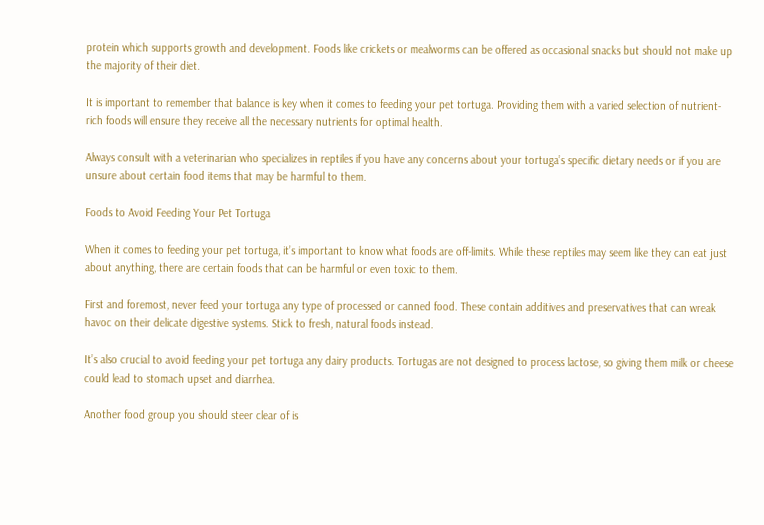protein which supports growth and development. Foods like crickets or mealworms can be offered as occasional snacks but should not make up the majority of their diet.

It is important to remember that balance is key when it comes to feeding your pet tortuga. Providing them with a varied selection of nutrient-rich foods will ensure they receive all the necessary nutrients for optimal health.

Always consult with a veterinarian who specializes in reptiles if you have any concerns about your tortuga’s specific dietary needs or if you are unsure about certain food items that may be harmful to them.

Foods to Avoid Feeding Your Pet Tortuga

When it comes to feeding your pet tortuga, it’s important to know what foods are off-limits. While these reptiles may seem like they can eat just about anything, there are certain foods that can be harmful or even toxic to them.

First and foremost, never feed your tortuga any type of processed or canned food. These contain additives and preservatives that can wreak havoc on their delicate digestive systems. Stick to fresh, natural foods instead.

It’s also crucial to avoid feeding your pet tortuga any dairy products. Tortugas are not designed to process lactose, so giving them milk or cheese could lead to stomach upset and diarrhea.

Another food group you should steer clear of is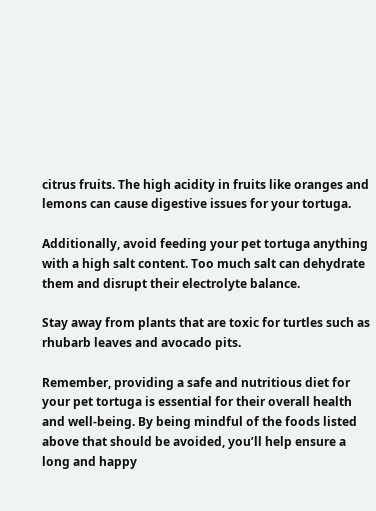citrus fruits. The high acidity in fruits like oranges and lemons can cause digestive issues for your tortuga.

Additionally, avoid feeding your pet tortuga anything with a high salt content. Too much salt can dehydrate them and disrupt their electrolyte balance.

Stay away from plants that are toxic for turtles such as rhubarb leaves and avocado pits.

Remember, providing a safe and nutritious diet for your pet tortuga is essential for their overall health and well-being. By being mindful of the foods listed above that should be avoided, you’ll help ensure a long and happy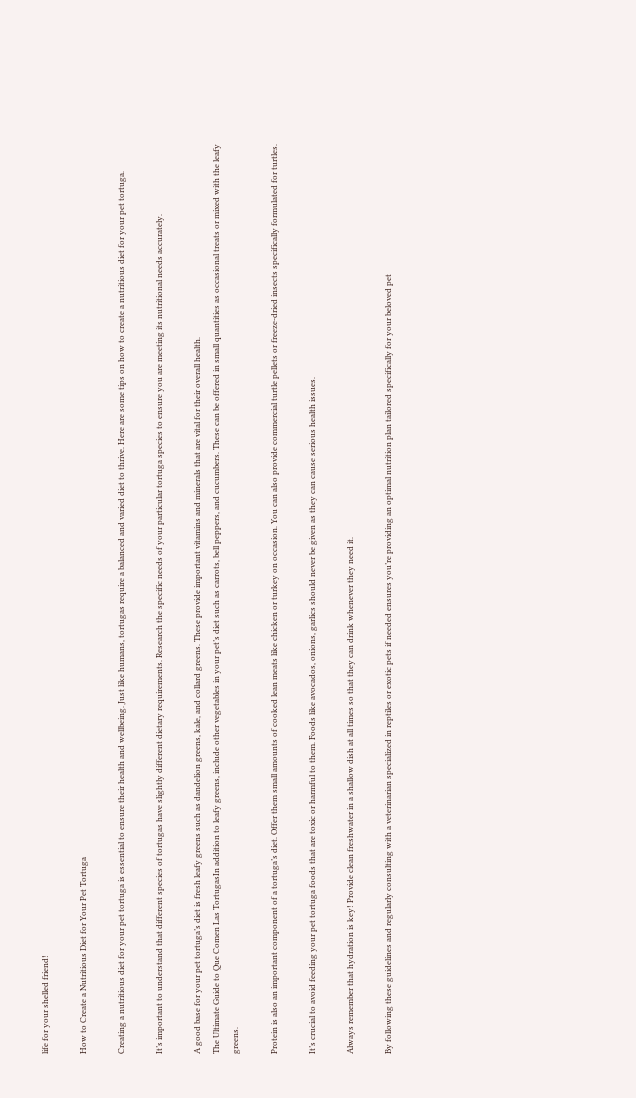life for your shelled friend!

How to Create a Nutritious Diet for Your Pet Tortuga

Creating a nutritious diet for your pet tortuga is essential to ensure their health and wellbeing. Just like humans, tortugas require a balanced and varied diet to thrive. Here are some tips on how to create a nutritious diet for your pet tortuga.

It’s important to understand that different species of tortugas have slightly different dietary requirements. Research the specific needs of your particular tortuga species to ensure you are meeting its nutritional needs accurately.

A good base for your pet tortuga’s diet is fresh leafy greens such as dandelion greens, kale, and collard greens. These provide important vitamins and minerals that are vital for their overall health.
The Ultimate Guide to Que Comen Las TortugasIn addition to leafy greens, include other vegetables in your pet’s diet such as carrots, bell peppers, and cucumbers. These can be offered in small quantities as occasional treats or mixed with the leafy greens.

Protein is also an important component of a tortuga’s diet. Offer them small amounts of cooked lean meats like chicken or turkey on occasion. You can also provide commercial turtle pellets or freeze-dried insects specifically formulated for turtles.

It’s crucial to avoid feeding your pet tortuga foods that are toxic or harmful to them. Foods like avocados, onions, garlics should never be given as they can cause serious health issues.

Always remember that hydration is key! Provide clean freshwater in a shallow dish at all times so that they can drink whenever they need it.

By following these guidelines and regularly consulting with a veterinarian specialized in reptiles or exotic pets if needed ensures you’re providing an optimal nutrition plan tailored specifically for your beloved pet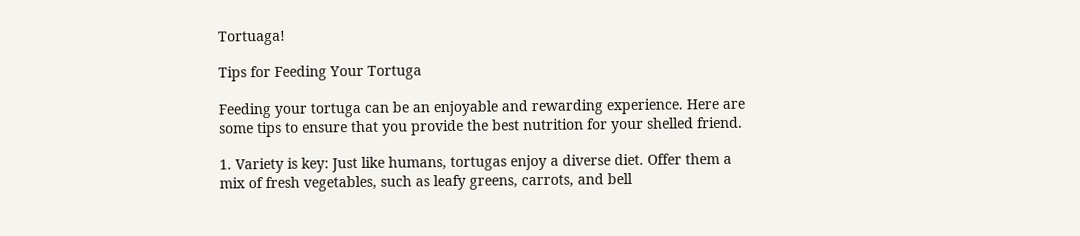Tortuaga!

Tips for Feeding Your Tortuga

Feeding your tortuga can be an enjoyable and rewarding experience. Here are some tips to ensure that you provide the best nutrition for your shelled friend.

1. Variety is key: Just like humans, tortugas enjoy a diverse diet. Offer them a mix of fresh vegetables, such as leafy greens, carrots, and bell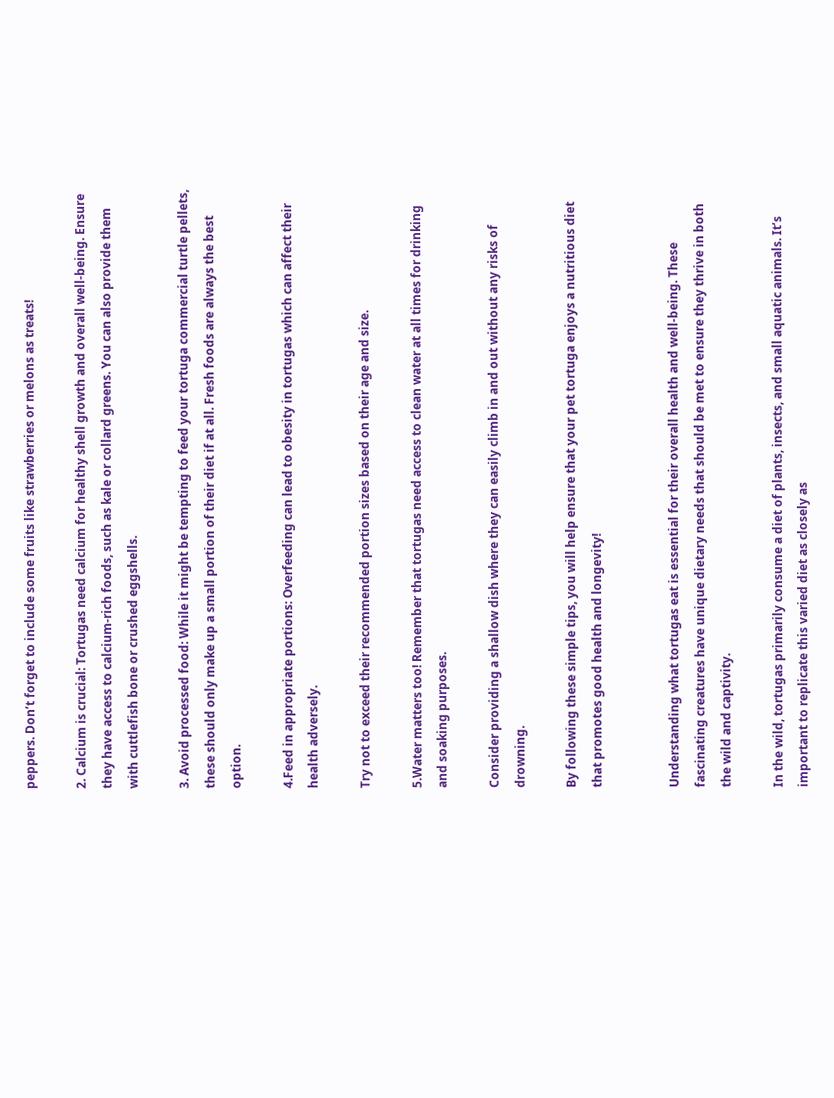peppers. Don’t forget to include some fruits like strawberries or melons as treats!

2. Calcium is crucial: Tortugas need calcium for healthy shell growth and overall well-being. Ensure they have access to calcium-rich foods, such as kale or collard greens. You can also provide them with cuttlefish bone or crushed eggshells.

3. Avoid processed food: While it might be tempting to feed your tortuga commercial turtle pellets, these should only make up a small portion of their diet if at all. Fresh foods are always the best option.

4.Feed in appropriate portions: Overfeeding can lead to obesity in tortugas which can affect their health adversely.

Try not to exceed their recommended portion sizes based on their age and size.

5.Water matters too! Remember that tortugas need access to clean water at all times for drinking and soaking purposes.

Consider providing a shallow dish where they can easily climb in and out without any risks of drowning.

By following these simple tips, you will help ensure that your pet tortuga enjoys a nutritious diet that promotes good health and longevity!


Understanding what tortugas eat is essential for their overall health and well-being. These fascinating creatures have unique dietary needs that should be met to ensure they thrive in both the wild and captivity.

In the wild, tortugas primarily consume a diet of plants, insects, and small aquatic animals. It’s important to replicate this varied diet as closely as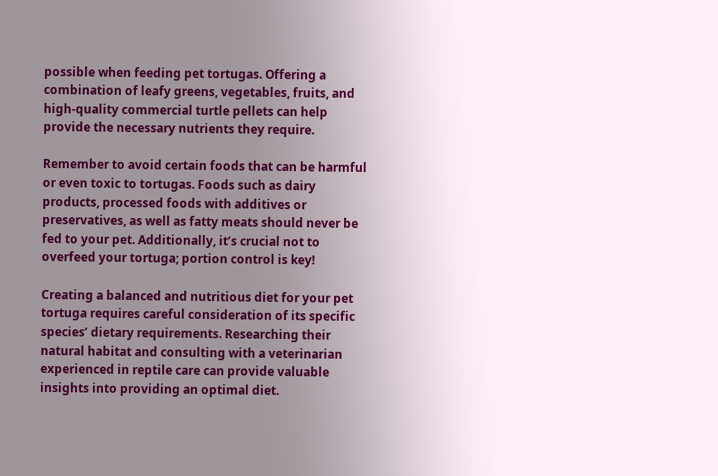possible when feeding pet tortugas. Offering a combination of leafy greens, vegetables, fruits, and high-quality commercial turtle pellets can help provide the necessary nutrients they require.

Remember to avoid certain foods that can be harmful or even toxic to tortugas. Foods such as dairy products, processed foods with additives or preservatives, as well as fatty meats should never be fed to your pet. Additionally, it’s crucial not to overfeed your tortuga; portion control is key!

Creating a balanced and nutritious diet for your pet tortuga requires careful consideration of its specific species’ dietary requirements. Researching their natural habitat and consulting with a veterinarian experienced in reptile care can provide valuable insights into providing an optimal diet.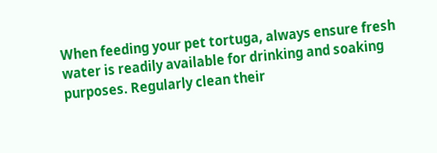When feeding your pet tortuga, always ensure fresh water is readily available for drinking and soaking purposes. Regularly clean their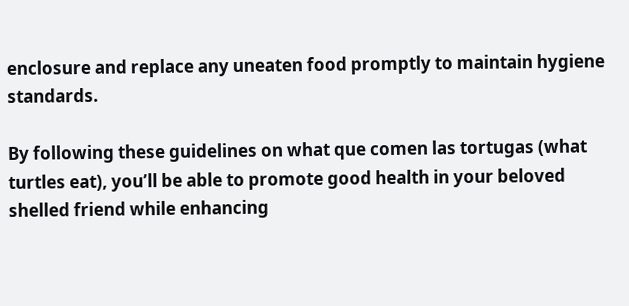enclosure and replace any uneaten food promptly to maintain hygiene standards.

By following these guidelines on what que comen las tortugas (what turtles eat), you’ll be able to promote good health in your beloved shelled friend while enhancing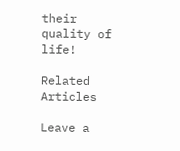their quality of life!

Related Articles

Leave a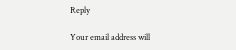Reply

Your email address will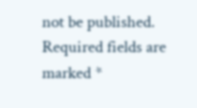not be published. Required fields are marked *